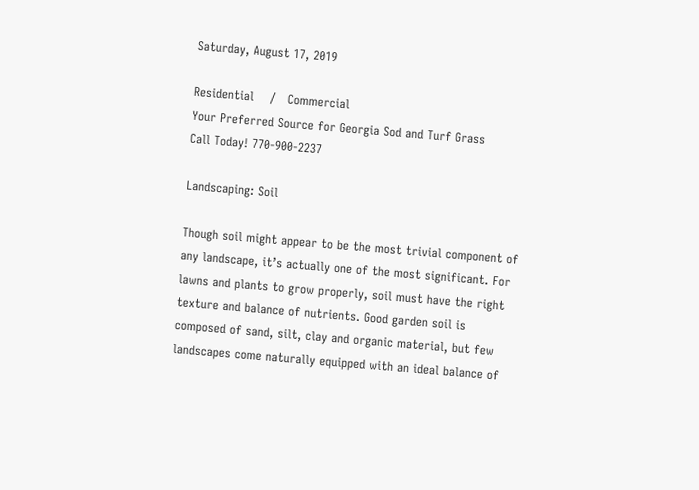Saturday, August 17, 2019

Residential    /   Commercial
Your Preferred Source for Georgia Sod and Turf Grass
Call Today! 770-900-2237

Landscaping: Soil

Though soil might appear to be the most trivial component of any landscape, it’s actually one of the most significant. For lawns and plants to grow properly, soil must have the right texture and balance of nutrients. Good garden soil is composed of sand, silt, clay and organic material, but few landscapes come naturally equipped with an ideal balance of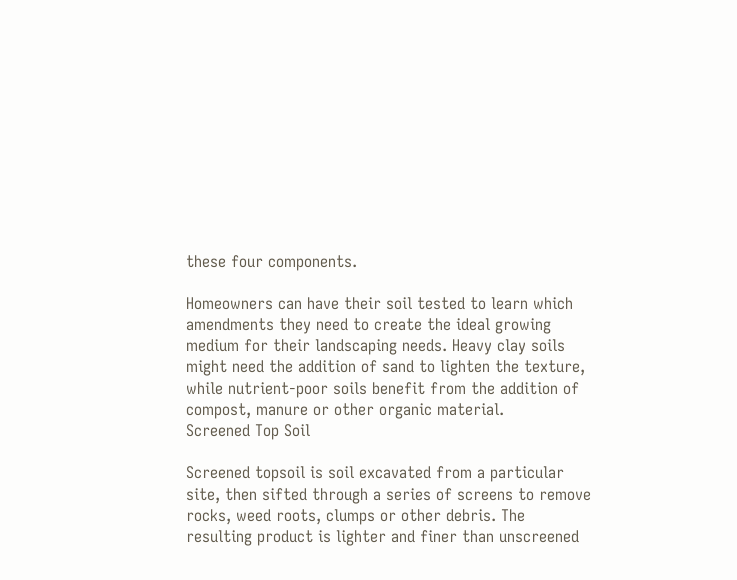these four components.

Homeowners can have their soil tested to learn which amendments they need to create the ideal growing medium for their landscaping needs. Heavy clay soils might need the addition of sand to lighten the texture, while nutrient-poor soils benefit from the addition of compost, manure or other organic material.
Screened Top Soil

Screened topsoil is soil excavated from a particular site, then sifted through a series of screens to remove rocks, weed roots, clumps or other debris. The resulting product is lighter and finer than unscreened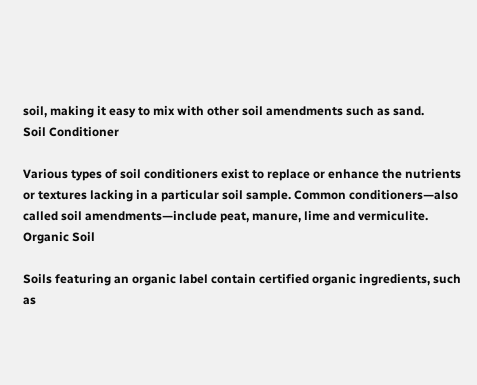soil, making it easy to mix with other soil amendments such as sand.
Soil Conditioner

Various types of soil conditioners exist to replace or enhance the nutrients or textures lacking in a particular soil sample. Common conditioners—also called soil amendments—include peat, manure, lime and vermiculite.
Organic Soil

Soils featuring an organic label contain certified organic ingredients, such as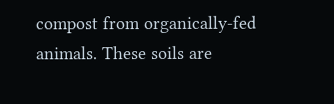compost from organically-fed animals. These soils are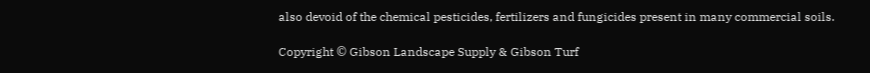also devoid of the chemical pesticides, fertilizers and fungicides present in many commercial soils.

Copyright © Gibson Landscape Supply & Gibson Turf